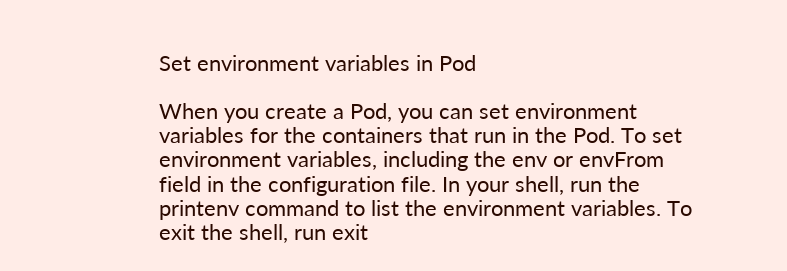Set environment variables in Pod

When you create a Pod, you can set environment variables for the containers that run in the Pod. To set environment variables, including the env or envFrom field in the configuration file. In your shell, run the printenv command to list the environment variables. To exit the shell, run exit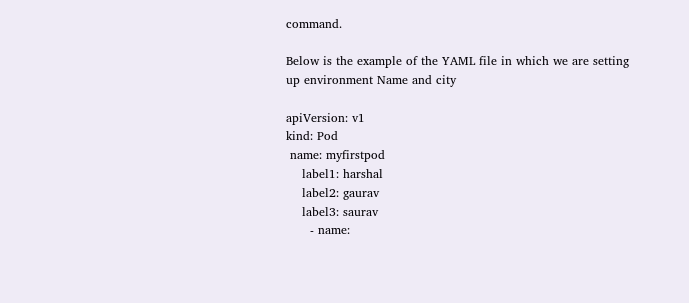command.

Below is the example of the YAML file in which we are setting up environment Name and city

apiVersion: v1
kind: Pod
 name: myfirstpod
    label1: harshal
    label2: gaurav
    label3: saurav
      - name: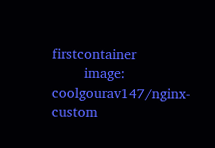firstcontainer
        image: coolgourav147/nginx-custom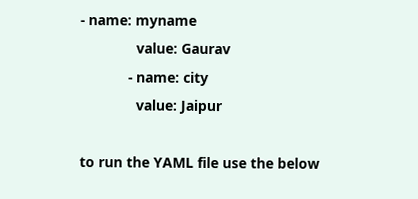- name: myname
              value: Gaurav
            - name: city
              value: Jaipur

to run the YAML file use the below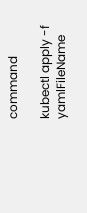command

kubectl apply -f yamlFileName